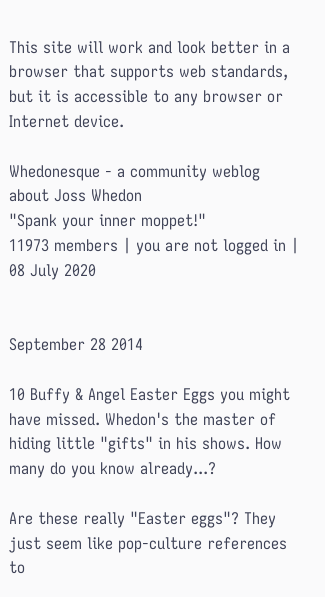This site will work and look better in a browser that supports web standards, but it is accessible to any browser or Internet device.

Whedonesque - a community weblog about Joss Whedon
"Spank your inner moppet!"
11973 members | you are not logged in | 08 July 2020


September 28 2014

10 Buffy & Angel Easter Eggs you might have missed. Whedon's the master of hiding little "gifts" in his shows. How many do you know already...?

Are these really "Easter eggs"? They just seem like pop-culture references to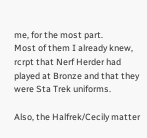me, for the most part.
Most of them I already knew, rcrpt that Nerf Herder had played at Bronze and that they were Sta Trek uniforms.

Also, the Halfrek/Cecily matter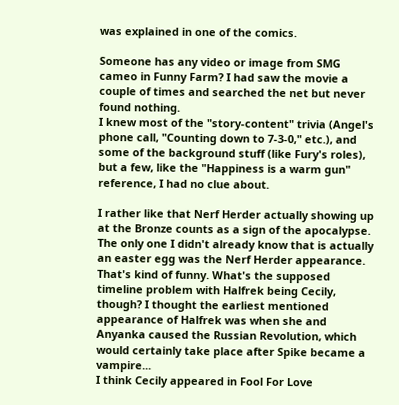was explained in one of the comics.

Someone has any video or image from SMG cameo in Funny Farm? I had saw the movie a couple of times and searched the net but never found nothing.
I knew most of the "story-content" trivia (Angel's phone call, "Counting down to 7-3-0," etc.), and some of the background stuff (like Fury's roles), but a few, like the "Happiness is a warm gun" reference, I had no clue about.

I rather like that Nerf Herder actually showing up at the Bronze counts as a sign of the apocalypse.
The only one I didn't already know that is actually an easter egg was the Nerf Herder appearance. That's kind of funny. What's the supposed timeline problem with Halfrek being Cecily, though? I thought the earliest mentioned appearance of Halfrek was when she and Anyanka caused the Russian Revolution, which would certainly take place after Spike became a vampire...
I think Cecily appeared in Fool For Love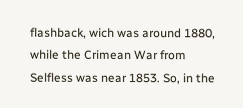flashback, wich was around 1880, while the Crimean War from Selfless was near 1853. So, in the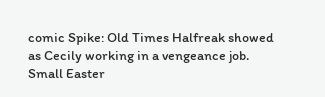comic Spike: Old Times Halfreak showed as Cecily working in a vengeance job.
Small Easter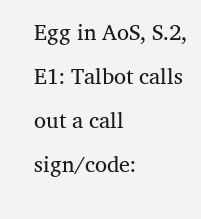Egg in AoS, S.2, E1: Talbot calls out a call sign/code: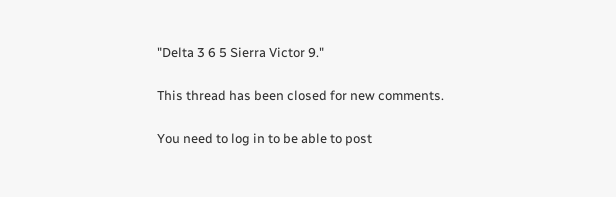"Delta 3 6 5 Sierra Victor 9."

This thread has been closed for new comments.

You need to log in to be able to post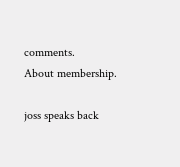comments.
About membership.

joss speaks back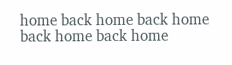home back home back home back home back home